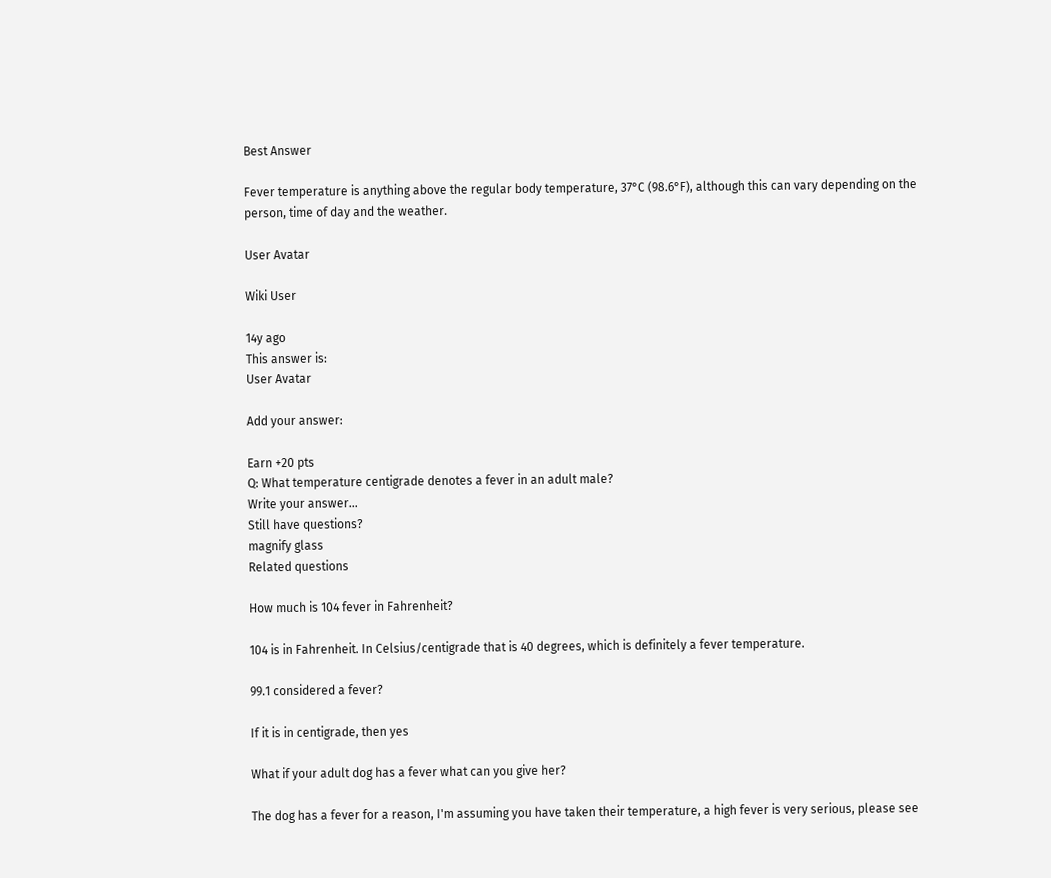Best Answer

Fever temperature is anything above the regular body temperature, 37°C (98.6°F), although this can vary depending on the person, time of day and the weather.

User Avatar

Wiki User

14y ago
This answer is:
User Avatar

Add your answer:

Earn +20 pts
Q: What temperature centigrade denotes a fever in an adult male?
Write your answer...
Still have questions?
magnify glass
Related questions

How much is 104 fever in Fahrenheit?

104 is in Fahrenheit. In Celsius/centigrade that is 40 degrees, which is definitely a fever temperature.

99.1 considered a fever?

If it is in centigrade, then yes

What if your adult dog has a fever what can you give her?

The dog has a fever for a reason, I'm assuming you have taken their temperature, a high fever is very serious, please see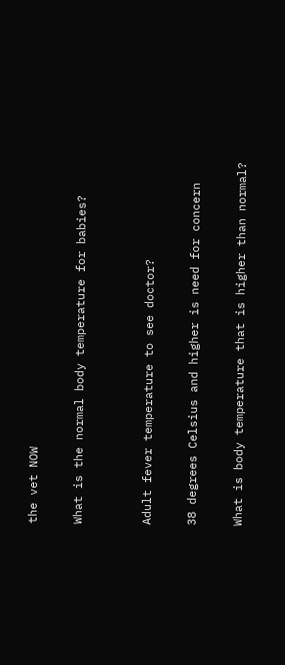the vet NOW

What is the normal body temperature for babies?


Adult fever temperature to see doctor?

38 degrees Celsius and higher is need for concern

What is body temperature that is higher than normal?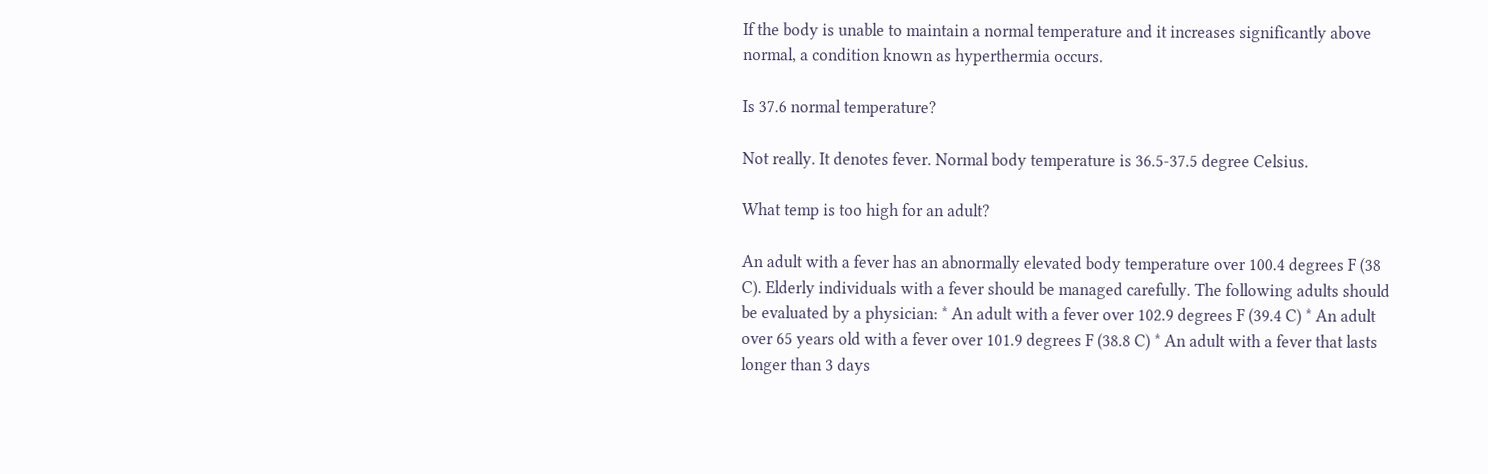If the body is unable to maintain a normal temperature and it increases significantly above normal, a condition known as hyperthermia occurs.

Is 37.6 normal temperature?

Not really. It denotes fever. Normal body temperature is 36.5-37.5 degree Celsius.

What temp is too high for an adult?

An adult with a fever has an abnormally elevated body temperature over 100.4 degrees F (38 C). Elderly individuals with a fever should be managed carefully. The following adults should be evaluated by a physician: * An adult with a fever over 102.9 degrees F (39.4 C) * An adult over 65 years old with a fever over 101.9 degrees F (38.8 C) * An adult with a fever that lasts longer than 3 days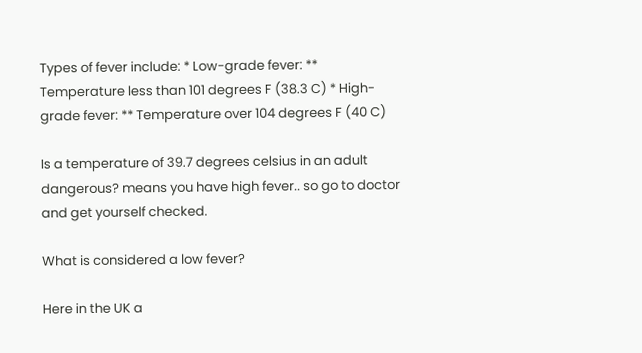Types of fever include: * Low-grade fever: ** Temperature less than 101 degrees F (38.3 C) * High-grade fever: ** Temperature over 104 degrees F (40 C)

Is a temperature of 39.7 degrees celsius in an adult dangerous? means you have high fever.. so go to doctor and get yourself checked.

What is considered a low fever?

Here in the UK a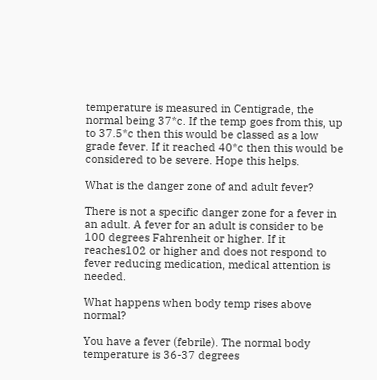temperature is measured in Centigrade, the normal being 37*c. If the temp goes from this, up to 37.5*c then this would be classed as a low grade fever. If it reached 40*c then this would be considered to be severe. Hope this helps.

What is the danger zone of and adult fever?

There is not a specific danger zone for a fever in an adult. A fever for an adult is consider to be 100 degrees Fahrenheit or higher. If it reaches102 or higher and does not respond to fever reducing medication, medical attention is needed.

What happens when body temp rises above normal?

You have a fever (febrile). The normal body temperature is 36-37 degrees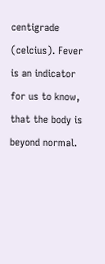centigrade (celcius). Fever is an indicator for us to know, that the body is beyond normal.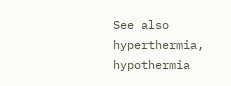See also hyperthermia, hypothermia